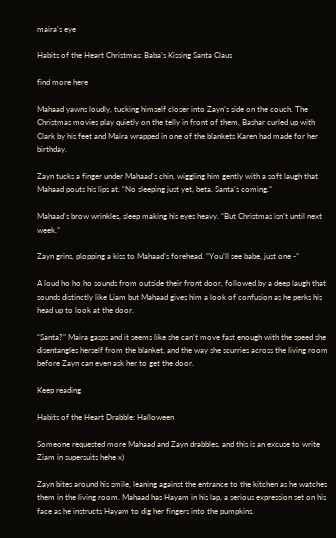maira's eye

Habits of the Heart Christmas: Baba’s Kissing Santa Claus

find more here

Mahaad yawns loudly, tucking himself closer into Zayn’s side on the couch. The Christmas movies play quietly on the telly in front of them, Bashar curled up with Clark by his feet and Maira wrapped in one of the blankets Karen had made for her birthday.

Zayn tucks a finger under Mahaad’s chin, wiggling him gently with a soft laugh that Mahaad pouts his lips at. “No sleeping just yet, beta. Santa’s coming.”

Mahaad’s brow wrinkles, sleep making his eyes heavy. “But Christmas isn’t until next week.”

Zayn grins, plopping a kiss to Mahaad’s forehead. “You’ll see babe, just one -”

A loud ho ho ho sounds from outside their front door, followed by a deep laugh that sounds distinctly like Liam but Mahaad gives him a look of confusion as he perks his head up to look at the door.

“Santa?” Maira gasps and it seems like she can’t move fast enough with the speed she disentangles herself from the blanket, and the way she scurries across the living room before Zayn can even ask her to get the door.

Keep reading

Habits of the Heart Drabble: Halloween

Someone requested more Mahaad and Zayn drabbles, and this is an excuse to write Ziam in supersuits hehe x)

Zayn bites around his smile, leaning against the entrance to the kitchen as he watches them in the living room. Mahaad has Hayam in his lap, a serious expression set on his face as he instructs Hayam to dig her fingers into the pumpkins.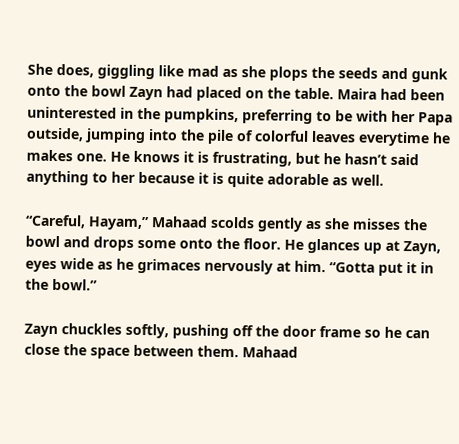She does, giggling like mad as she plops the seeds and gunk onto the bowl Zayn had placed on the table. Maira had been uninterested in the pumpkins, preferring to be with her Papa outside, jumping into the pile of colorful leaves everytime he makes one. He knows it is frustrating, but he hasn’t said anything to her because it is quite adorable as well.

“Careful, Hayam,” Mahaad scolds gently as she misses the bowl and drops some onto the floor. He glances up at Zayn, eyes wide as he grimaces nervously at him. “Gotta put it in the bowl.”

Zayn chuckles softly, pushing off the door frame so he can close the space between them. Mahaad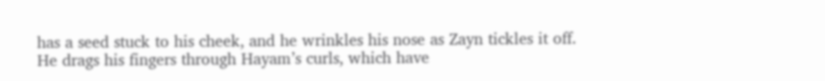has a seed stuck to his cheek, and he wrinkles his nose as Zayn tickles it off. He drags his fingers through Hayam’s curls, which have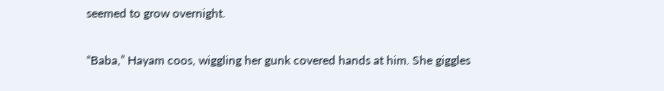seemed to grow overnight.

“Baba,” Hayam coos, wiggling her gunk covered hands at him. She giggles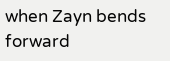when Zayn bends forward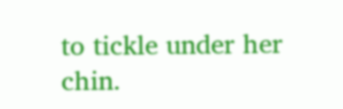to tickle under her chin.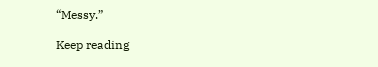“Messy.”

Keep reading